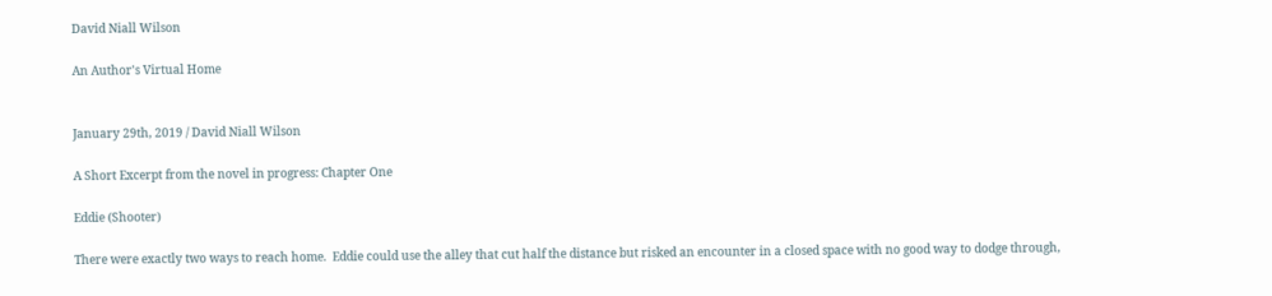David Niall Wilson

An Author's Virtual Home


January 29th, 2019 / David Niall Wilson

A Short Excerpt from the novel in progress: Chapter One

Eddie (Shooter)

There were exactly two ways to reach home.  Eddie could use the alley that cut half the distance but risked an encounter in a closed space with no good way to dodge through,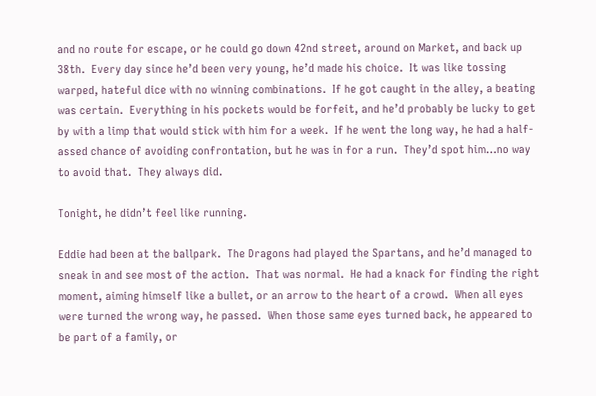and no route for escape, or he could go down 42nd street, around on Market, and back up 38th.  Every day since he’d been very young, he’d made his choice.  It was like tossing warped, hateful dice with no winning combinations.  If he got caught in the alley, a beating was certain.  Everything in his pockets would be forfeit, and he’d probably be lucky to get by with a limp that would stick with him for a week.  If he went the long way, he had a half-assed chance of avoiding confrontation, but he was in for a run.  They’d spot him…no way to avoid that.  They always did.

Tonight, he didn’t feel like running.

Eddie had been at the ballpark.  The Dragons had played the Spartans, and he’d managed to sneak in and see most of the action.  That was normal.  He had a knack for finding the right moment, aiming himself like a bullet, or an arrow to the heart of a crowd.  When all eyes were turned the wrong way, he passed.  When those same eyes turned back, he appeared to be part of a family, or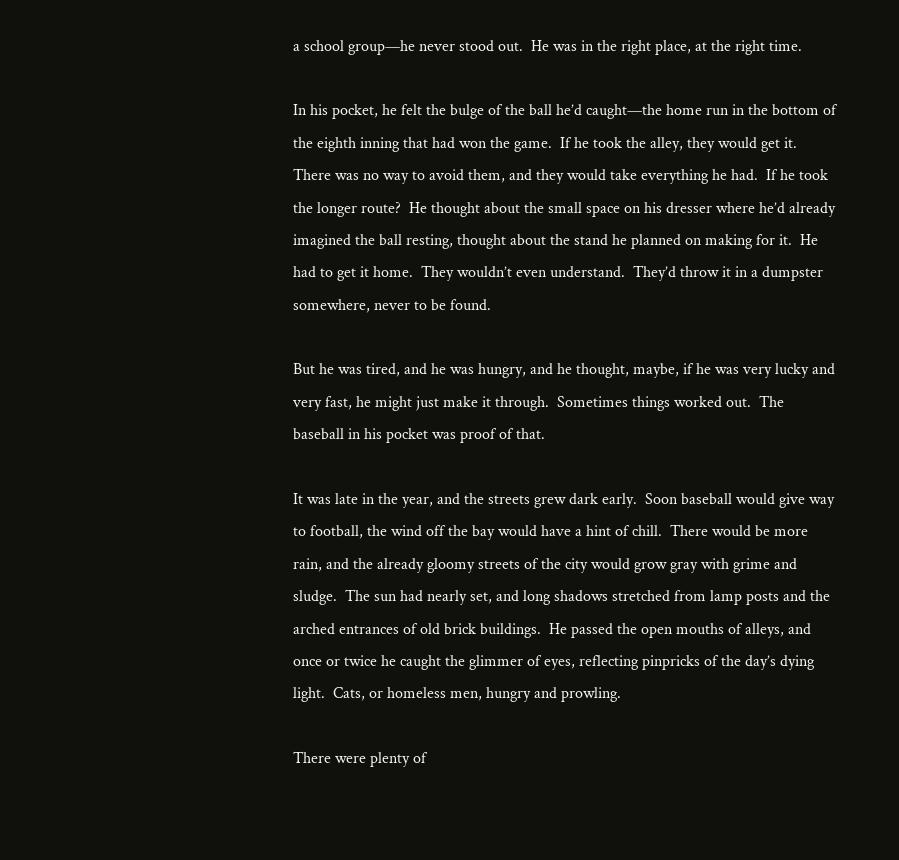a school group—he never stood out.  He was in the right place, at the right time.

In his pocket, he felt the bulge of the ball he’d caught—the home run in the bottom of the eighth inning that had won the game.  If he took the alley, they would get it.  There was no way to avoid them, and they would take everything he had.  If he took the longer route?  He thought about the small space on his dresser where he’d already imagined the ball resting, thought about the stand he planned on making for it.  He had to get it home.  They wouldn’t even understand.  They’d throw it in a dumpster somewhere, never to be found.

But he was tired, and he was hungry, and he thought, maybe, if he was very lucky and very fast, he might just make it through.  Sometimes things worked out.  The baseball in his pocket was proof of that.

It was late in the year, and the streets grew dark early.  Soon baseball would give way to football, the wind off the bay would have a hint of chill.  There would be more rain, and the already gloomy streets of the city would grow gray with grime and sludge.  The sun had nearly set, and long shadows stretched from lamp posts and the arched entrances of old brick buildings.  He passed the open mouths of alleys, and once or twice he caught the glimmer of eyes, reflecting pinpricks of the day’s dying light.  Cats, or homeless men, hungry and prowling.

There were plenty of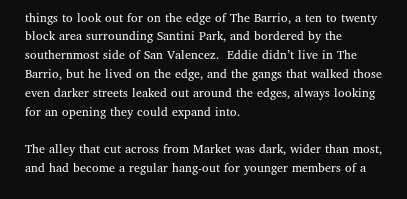things to look out for on the edge of The Barrio, a ten to twenty block area surrounding Santini Park, and bordered by the southernmost side of San Valencez.  Eddie didn’t live in The Barrio, but he lived on the edge, and the gangs that walked those even darker streets leaked out around the edges, always looking for an opening they could expand into.

The alley that cut across from Market was dark, wider than most, and had become a regular hang-out for younger members of a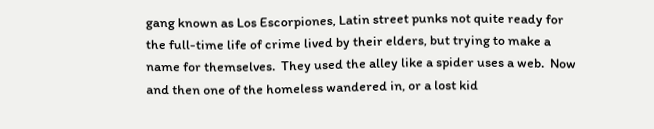gang known as Los Escorpiones, Latin street punks not quite ready for the full-time life of crime lived by their elders, but trying to make a name for themselves.  They used the alley like a spider uses a web.  Now and then one of the homeless wandered in, or a lost kid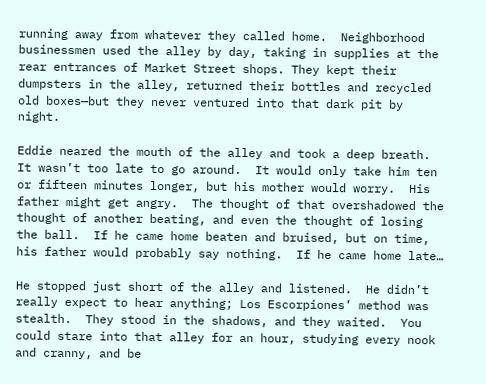running away from whatever they called home.  Neighborhood businessmen used the alley by day, taking in supplies at the rear entrances of Market Street shops. They kept their dumpsters in the alley, returned their bottles and recycled old boxes—but they never ventured into that dark pit by night.

Eddie neared the mouth of the alley and took a deep breath.  It wasn’t too late to go around.  It would only take him ten or fifteen minutes longer, but his mother would worry.  His father might get angry.  The thought of that overshadowed the thought of another beating, and even the thought of losing the ball.  If he came home beaten and bruised, but on time, his father would probably say nothing.  If he came home late…

He stopped just short of the alley and listened.  He didn’t really expect to hear anything; Los Escorpiones’ method was stealth.  They stood in the shadows, and they waited.  You could stare into that alley for an hour, studying every nook and cranny, and be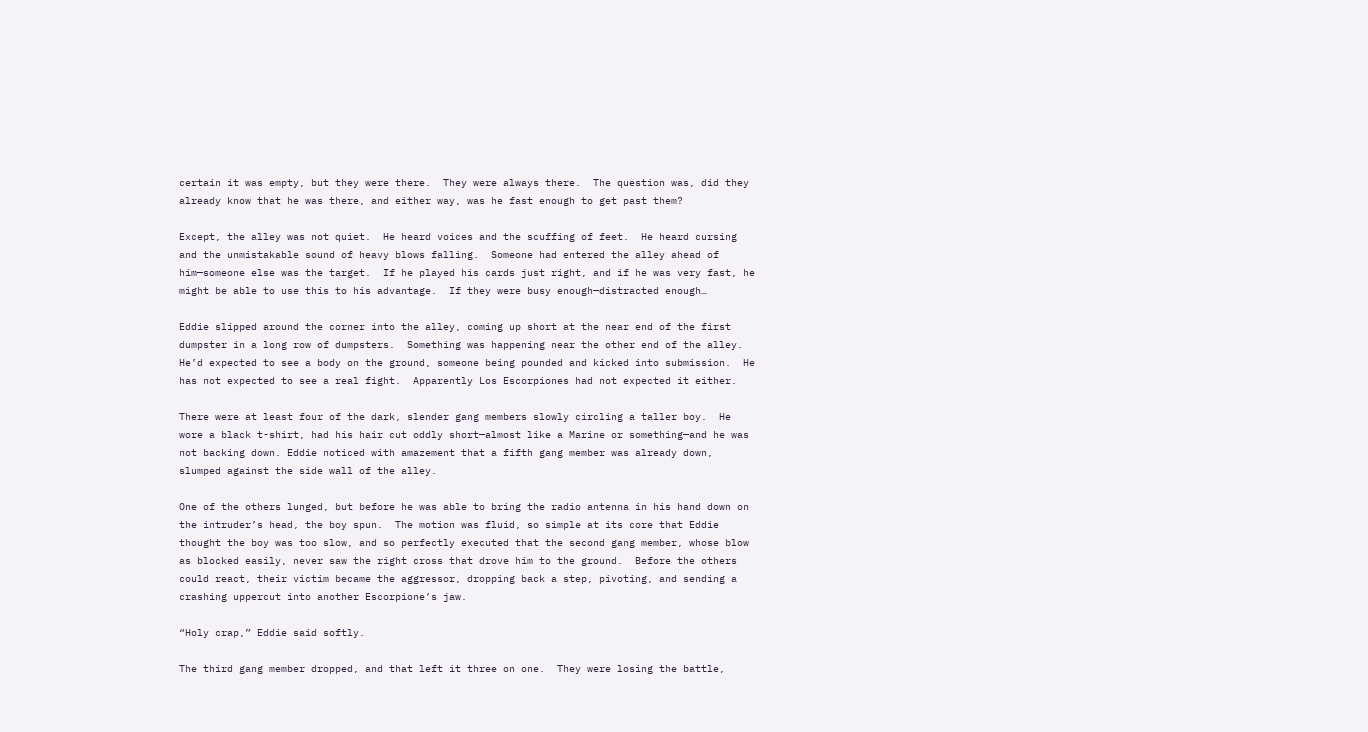certain it was empty, but they were there.  They were always there.  The question was, did they already know that he was there, and either way, was he fast enough to get past them?

Except, the alley was not quiet.  He heard voices and the scuffing of feet.  He heard cursing and the unmistakable sound of heavy blows falling.  Someone had entered the alley ahead of him—someone else was the target.  If he played his cards just right, and if he was very fast, he might be able to use this to his advantage.  If they were busy enough—distracted enough…

Eddie slipped around the corner into the alley, coming up short at the near end of the first dumpster in a long row of dumpsters.  Something was happening near the other end of the alley.  He’d expected to see a body on the ground, someone being pounded and kicked into submission.  He has not expected to see a real fight.  Apparently Los Escorpiones had not expected it either.

There were at least four of the dark, slender gang members slowly circling a taller boy.  He wore a black t-shirt, had his hair cut oddly short—almost like a Marine or something—and he was not backing down. Eddie noticed with amazement that a fifth gang member was already down, slumped against the side wall of the alley.

One of the others lunged, but before he was able to bring the radio antenna in his hand down on the intruder’s head, the boy spun.  The motion was fluid, so simple at its core that Eddie thought the boy was too slow, and so perfectly executed that the second gang member, whose blow as blocked easily, never saw the right cross that drove him to the ground.  Before the others could react, their victim became the aggressor, dropping back a step, pivoting, and sending a crashing uppercut into another Escorpione’s jaw.

“Holy crap,” Eddie said softly.

The third gang member dropped, and that left it three on one.  They were losing the battle,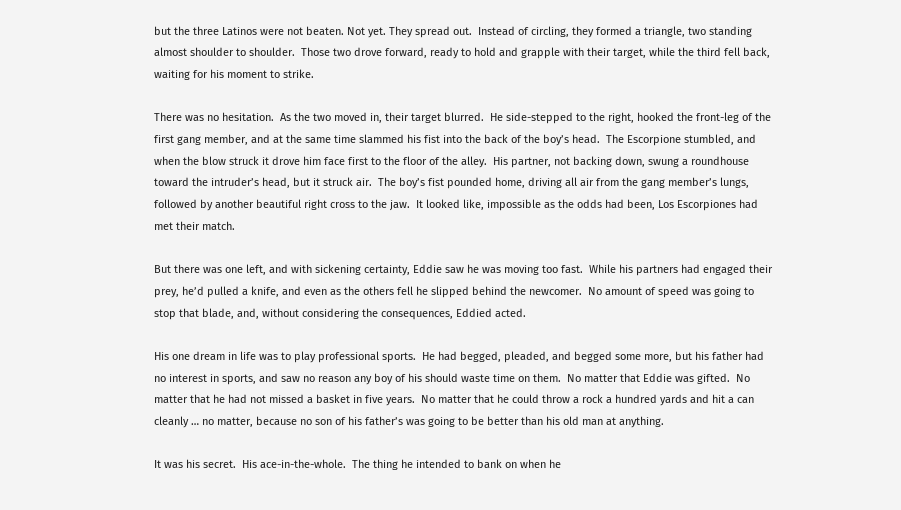but the three Latinos were not beaten. Not yet. They spread out.  Instead of circling, they formed a triangle, two standing almost shoulder to shoulder.  Those two drove forward, ready to hold and grapple with their target, while the third fell back, waiting for his moment to strike.

There was no hesitation.  As the two moved in, their target blurred.  He side-stepped to the right, hooked the front-leg of the first gang member, and at the same time slammed his fist into the back of the boy’s head.  The Escorpione stumbled, and when the blow struck it drove him face first to the floor of the alley.  His partner, not backing down, swung a roundhouse toward the intruder’s head, but it struck air.  The boy’s fist pounded home, driving all air from the gang member’s lungs, followed by another beautiful right cross to the jaw.  It looked like, impossible as the odds had been, Los Escorpiones had met their match.

But there was one left, and with sickening certainty, Eddie saw he was moving too fast.  While his partners had engaged their prey, he’d pulled a knife, and even as the others fell he slipped behind the newcomer.  No amount of speed was going to stop that blade, and, without considering the consequences, Eddied acted.

His one dream in life was to play professional sports.  He had begged, pleaded, and begged some more, but his father had no interest in sports, and saw no reason any boy of his should waste time on them.  No matter that Eddie was gifted.  No matter that he had not missed a basket in five years.  No matter that he could throw a rock a hundred yards and hit a can cleanly … no matter, because no son of his father’s was going to be better than his old man at anything.

It was his secret.  His ace-in-the-whole.  The thing he intended to bank on when he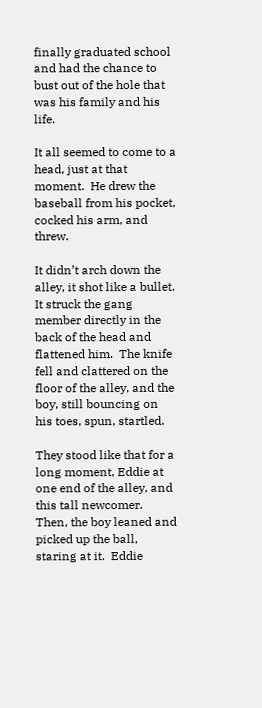finally graduated school and had the chance to bust out of the hole that was his family and his life.

It all seemed to come to a head, just at that moment.  He drew the baseball from his pocket, cocked his arm, and threw.

It didn’t arch down the alley, it shot like a bullet.  It struck the gang member directly in the back of the head and flattened him.  The knife fell and clattered on the floor of the alley, and the boy, still bouncing on his toes, spun, startled.

They stood like that for a long moment, Eddie at one end of the alley, and this tall newcomer.  Then, the boy leaned and picked up the ball, staring at it.  Eddie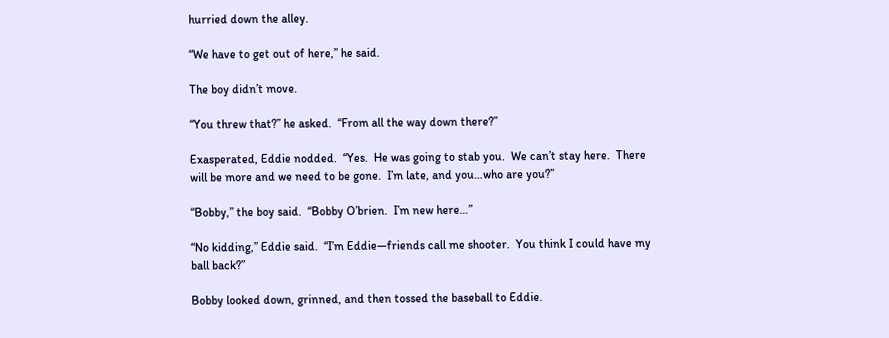hurried down the alley.

“We have to get out of here,” he said.

The boy didn’t move.

“You threw that?” he asked.  “From all the way down there?”

Exasperated, Eddie nodded.  “Yes.  He was going to stab you.  We can’t stay here.  There will be more and we need to be gone.  I’m late, and you…who are you?”

“Bobby,” the boy said.  “Bobby O’brien.  I’m new here…”

“No kidding,” Eddie said.  “I’m Eddie—friends call me shooter.  You think I could have my ball back?”

Bobby looked down, grinned, and then tossed the baseball to Eddie.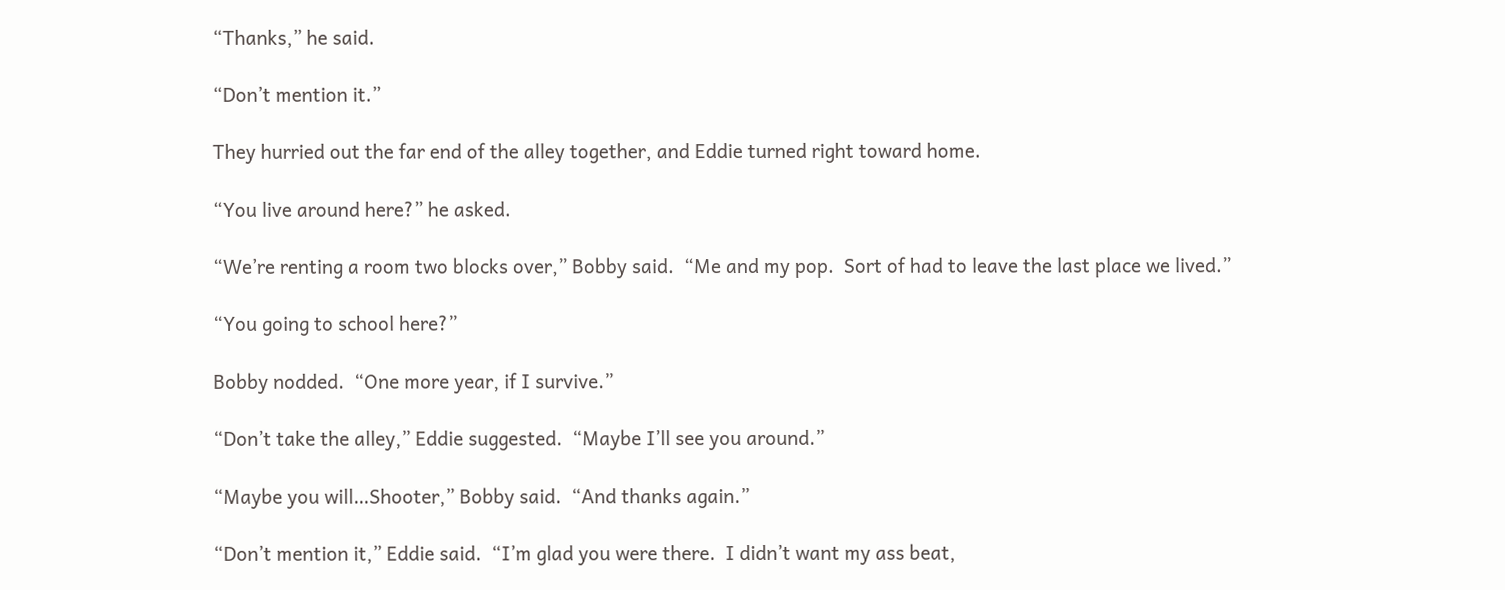“Thanks,” he said.

“Don’t mention it.”

They hurried out the far end of the alley together, and Eddie turned right toward home.

“You live around here?” he asked.

“We’re renting a room two blocks over,” Bobby said.  “Me and my pop.  Sort of had to leave the last place we lived.”

“You going to school here?”

Bobby nodded.  “One more year, if I survive.”

“Don’t take the alley,” Eddie suggested.  “Maybe I’ll see you around.”

“Maybe you will…Shooter,” Bobby said.  “And thanks again.”

“Don’t mention it,” Eddie said.  “I’m glad you were there.  I didn’t want my ass beat,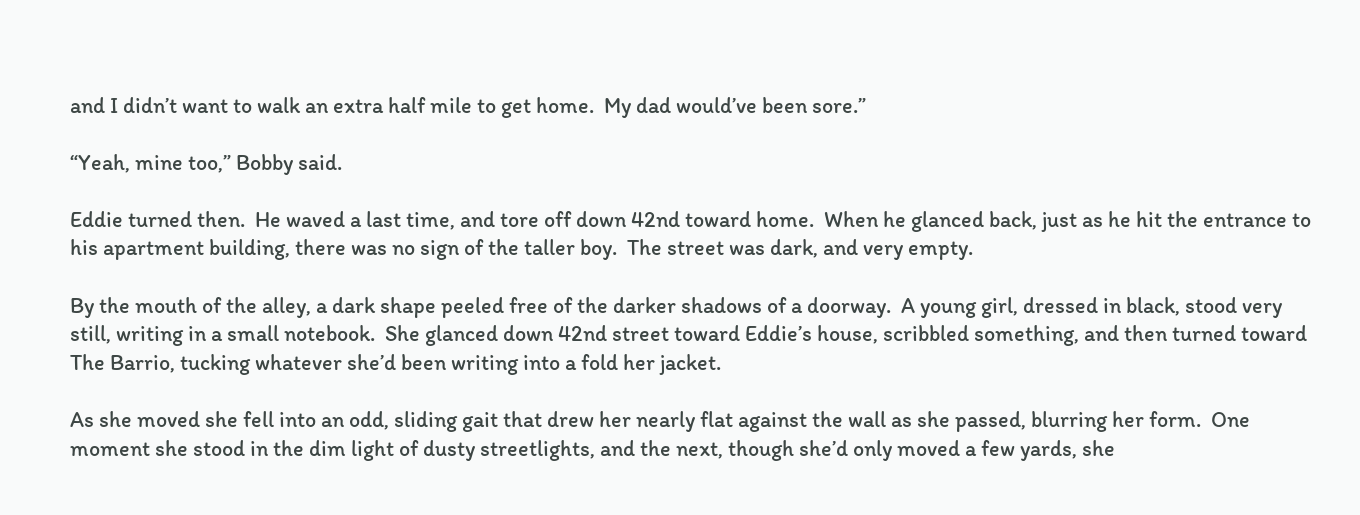and I didn’t want to walk an extra half mile to get home.  My dad would’ve been sore.”

“Yeah, mine too,” Bobby said.

Eddie turned then.  He waved a last time, and tore off down 42nd toward home.  When he glanced back, just as he hit the entrance to his apartment building, there was no sign of the taller boy.  The street was dark, and very empty.

By the mouth of the alley, a dark shape peeled free of the darker shadows of a doorway.  A young girl, dressed in black, stood very still, writing in a small notebook.  She glanced down 42nd street toward Eddie’s house, scribbled something, and then turned toward The Barrio, tucking whatever she’d been writing into a fold her jacket.

As she moved she fell into an odd, sliding gait that drew her nearly flat against the wall as she passed, blurring her form.  One moment she stood in the dim light of dusty streetlights, and the next, though she’d only moved a few yards, she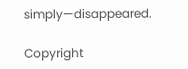simply—disappeared.

Copyright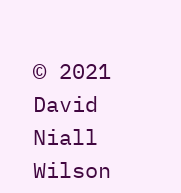© 2021 David Niall Wilson